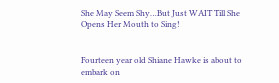She May Seem Shy…But Just WAIT Till She Opens Her Mouth to Sing!


Fourteen year old Shiane Hawke is about to embark on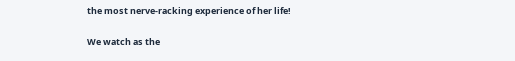the most nerve-racking experience of her life!

We watch as the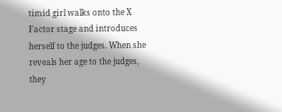timid girl walks onto the X Factor stage and introduces herself to the judges. When she reveals her age to the judges, they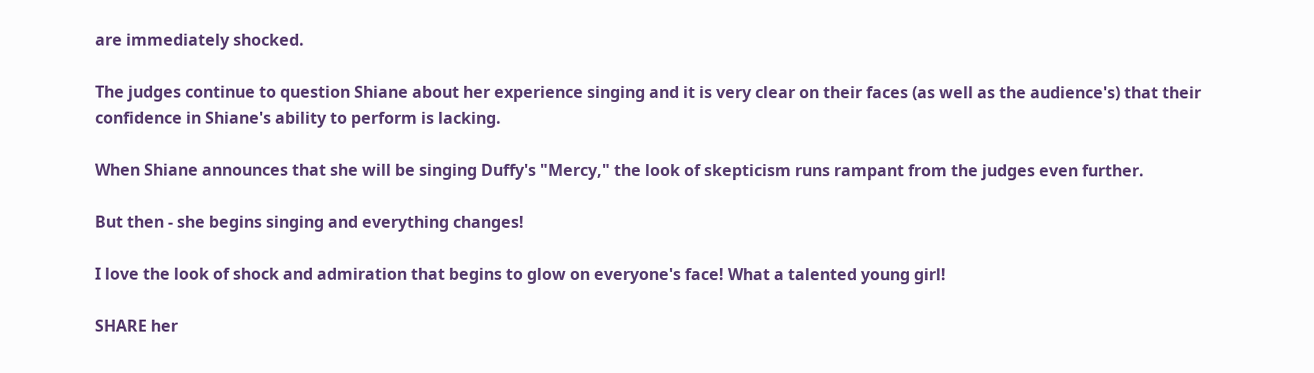are immediately shocked.

The judges continue to question Shiane about her experience singing and it is very clear on their faces (as well as the audience's) that their confidence in Shiane's ability to perform is lacking.

When Shiane announces that she will be singing Duffy's "Mercy," the look of skepticism runs rampant from the judges even further.

But then - she begins singing and everything changes!

I love the look of shock and admiration that begins to glow on everyone's face! What a talented young girl!

SHARE her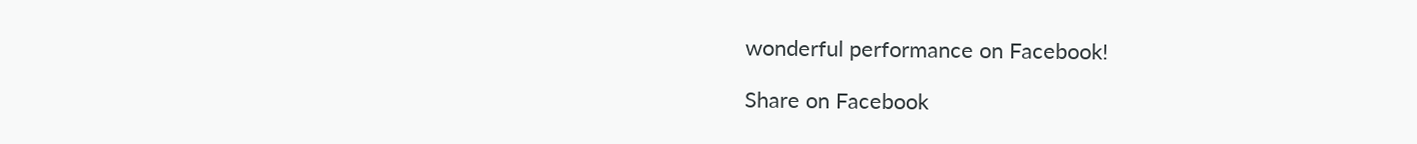wonderful performance on Facebook!

Share on Facebook